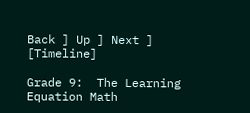Back ] Up ] Next ] [Timeline]

Grade 9:  The Learning Equation Math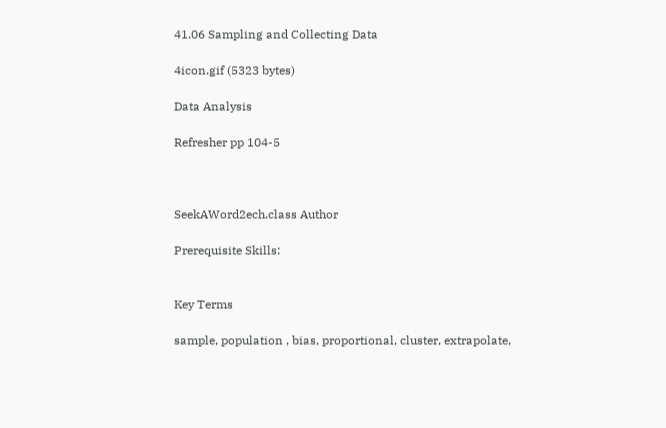41.06 Sampling and Collecting Data

4icon.gif (5323 bytes)

Data Analysis

Refresher pp 104-5



SeekAWord2ech.class Author

Prerequisite Skills:


Key Terms

sample, population , bias, proportional, cluster, extrapolate,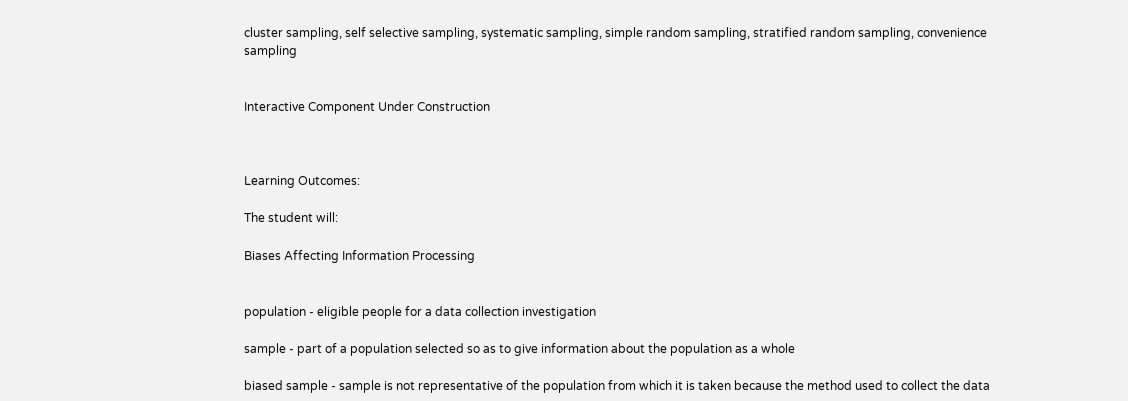cluster sampling, self selective sampling, systematic sampling, simple random sampling, stratified random sampling, convenience sampling


Interactive Component Under Construction



Learning Outcomes:

The student will:

Biases Affecting Information Processing


population - eligible people for a data collection investigation

sample - part of a population selected so as to give information about the population as a whole

biased sample - sample is not representative of the population from which it is taken because the method used to collect the data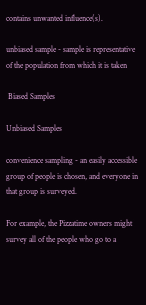contains unwanted influence(s).

unbiased sample - sample is representative of the population from which it is taken

 Biased Samples

Unbiased Samples

convenience sampling - an easily accessible group of people is chosen, and everyone in that group is surveyed.

For example, the Pizzatime owners might survey all of the people who go to a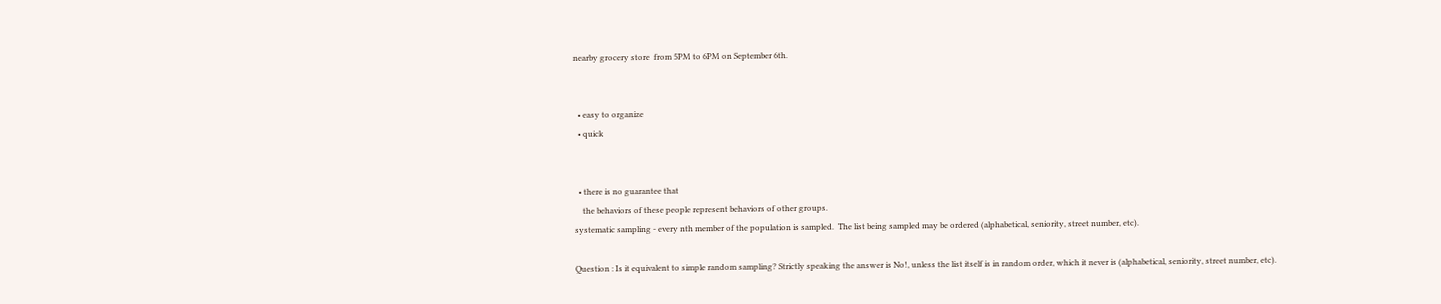nearby grocery store  from 5PM to 6PM on September 6th.


  • easy to organize
  • quick


  • there is no guarantee that
    the behaviors of these people represent behaviors of other groups.
systematic sampling - every nth member of the population is sampled.  The list being sampled may be ordered (alphabetical, seniority, street number, etc).

Question : Is it equivalent to simple random sampling? Strictly speaking the answer is No!, unless the list itself is in random order, which it never is (alphabetical, seniority, street number, etc).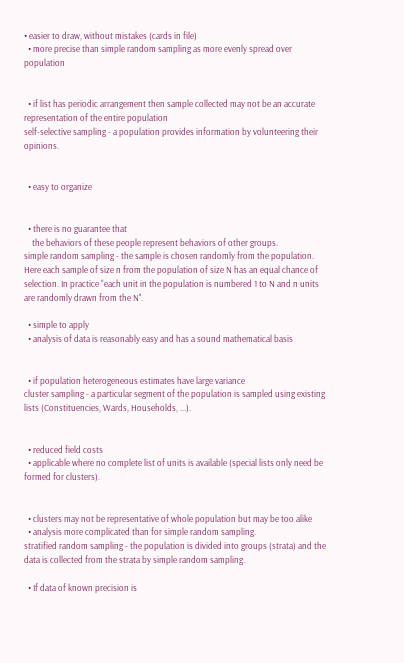• easier to draw, without mistakes (cards in file)
  • more precise than simple random sampling as more evenly spread over population


  • if list has periodic arrangement then sample collected may not be an accurate representation of the entire population
self-selective sampling - a population provides information by volunteering their opinions.


  • easy to organize


  • there is no guarantee that
    the behaviors of these people represent behaviors of other groups.
simple random sampling - the sample is chosen randomly from the population.   Here each sample of size n from the population of size N has an equal chance of selection. In practice "each unit in the population is numbered 1 to N and n units are randomly drawn from the N''.

  • simple to apply
  • analysis of data is reasonably easy and has a sound mathematical basis


  • if population heterogeneous estimates have large variance
cluster sampling - a particular segment of the population is sampled using existing lists (Constituencies, Wards, Households, ...).


  • reduced field costs
  • applicable where no complete list of units is available (special lists only need be formed for clusters).


  • clusters may not be representative of whole population but may be too alike
  • analysis more complicated than for simple random sampling.
stratified random sampling - the population is divided into groups (strata) and the data is collected from the strata by simple random sampling.

  • If data of known precision is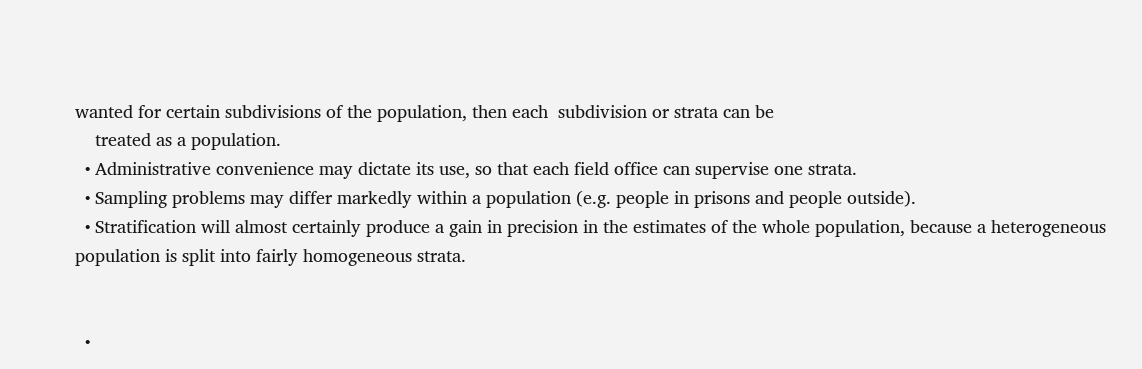wanted for certain subdivisions of the population, then each  subdivision or strata can be
    treated as a population.
  • Administrative convenience may dictate its use, so that each field office can supervise one strata.
  • Sampling problems may differ markedly within a population (e.g. people in prisons and people outside).
  • Stratification will almost certainly produce a gain in precision in the estimates of the whole population, because a heterogeneous population is split into fairly homogeneous strata.


  •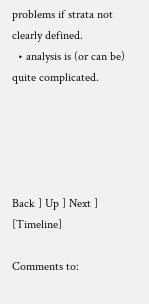problems if strata not clearly defined.
  • analysis is (or can be) quite complicated.





Back ] Up ] Next ] [Timeline]

Comments to: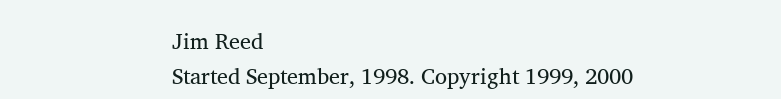Jim Reed
Started September, 1998. Copyright 1999, 2000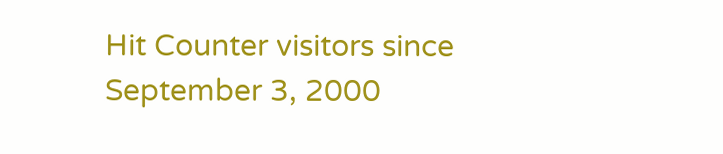Hit Counter visitors since September 3, 2000